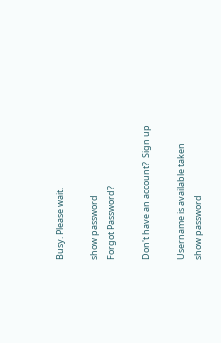Busy. Please wait.

show password
Forgot Password?

Don't have an account?  Sign up

Username is available taken
show password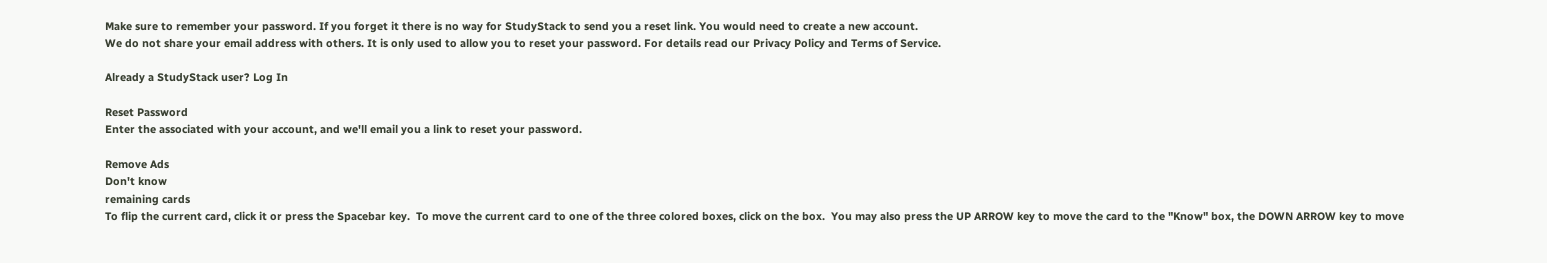Make sure to remember your password. If you forget it there is no way for StudyStack to send you a reset link. You would need to create a new account.
We do not share your email address with others. It is only used to allow you to reset your password. For details read our Privacy Policy and Terms of Service.

Already a StudyStack user? Log In

Reset Password
Enter the associated with your account, and we'll email you a link to reset your password.

Remove Ads
Don't know
remaining cards
To flip the current card, click it or press the Spacebar key.  To move the current card to one of the three colored boxes, click on the box.  You may also press the UP ARROW key to move the card to the "Know" box, the DOWN ARROW key to move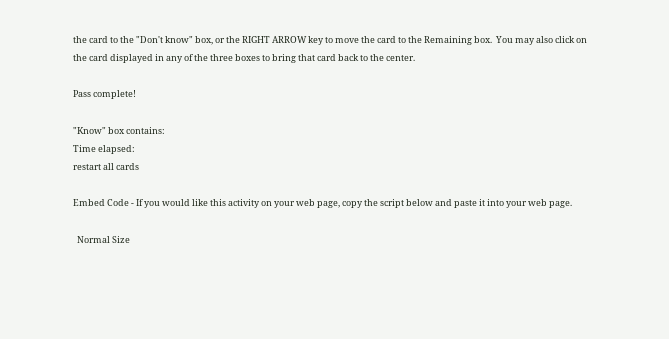the card to the "Don't know" box, or the RIGHT ARROW key to move the card to the Remaining box.  You may also click on the card displayed in any of the three boxes to bring that card back to the center.

Pass complete!

"Know" box contains:
Time elapsed:
restart all cards

Embed Code - If you would like this activity on your web page, copy the script below and paste it into your web page.

  Normal Size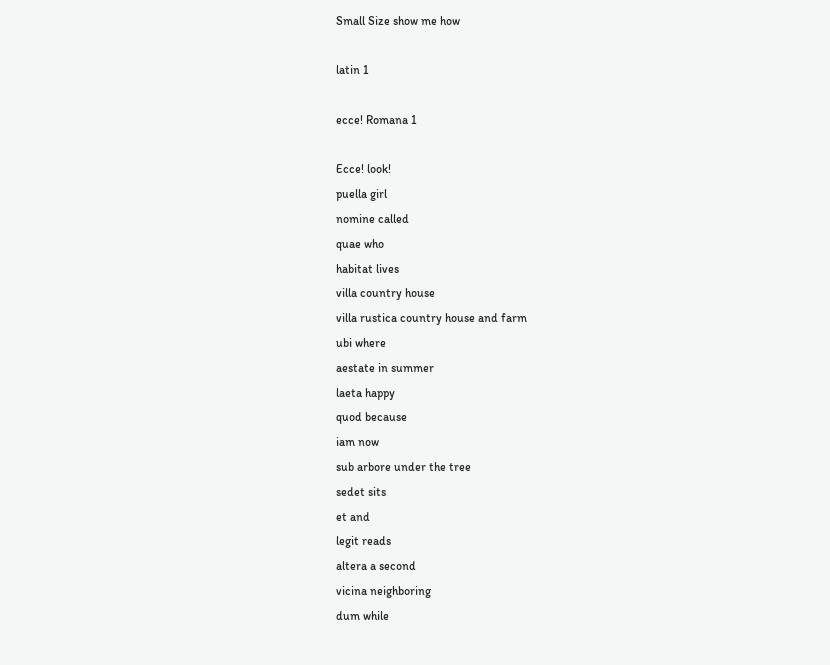Small Size show me how

latin 1

ecce! Romana 1

Ecce! look!
puella girl
nomine called
quae who
habitat lives
villa country house
villa rustica country house and farm
ubi where
aestate in summer
laeta happy
quod because
iam now
sub arbore under the tree
sedet sits
et and
legit reads
altera a second
vicina neighboring
dum while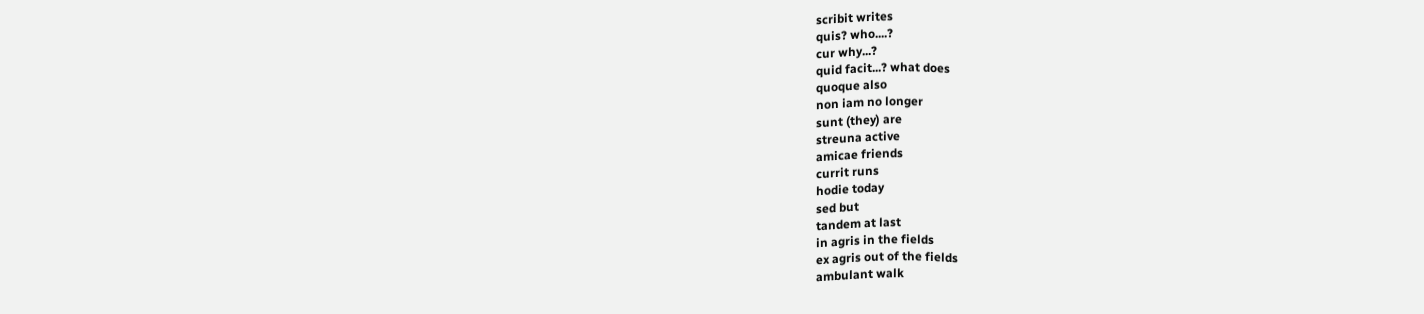scribit writes
quis? who....?
cur why...?
quid facit...? what does
quoque also
non iam no longer
sunt (they) are
streuna active
amicae friends
currit runs
hodie today
sed but
tandem at last
in agris in the fields
ex agris out of the fields
ambulant walk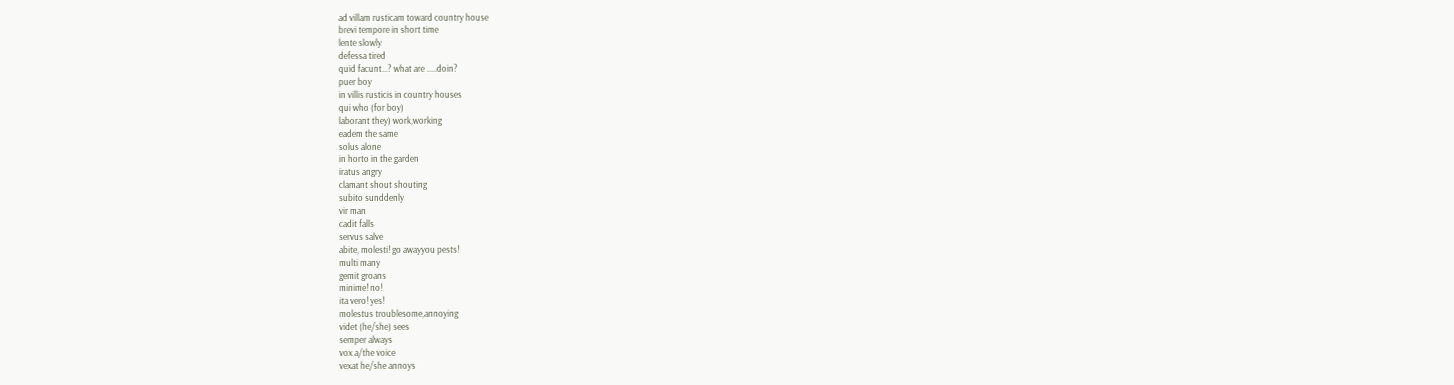ad villam rusticam toward country house
brevi tempore in short time
lente slowly
defessa tired
quid facunt...? what are .....doin?
puer boy
in villis rusticis in country houses
qui who (for boy)
laborant they) work,working
eadem the same
solus alone
in horto in the garden
iratus angry
clamant shout shouting
subito sunddenly
vir man
cadit falls
servus salve
abite, molesti! go awayyou pests!
multi many
gemit groans
minime! no!
ita vero! yes!
molestus troublesome,annoying
videt (he/she) sees
semper always
vox a/the voice
vexat he/she annoys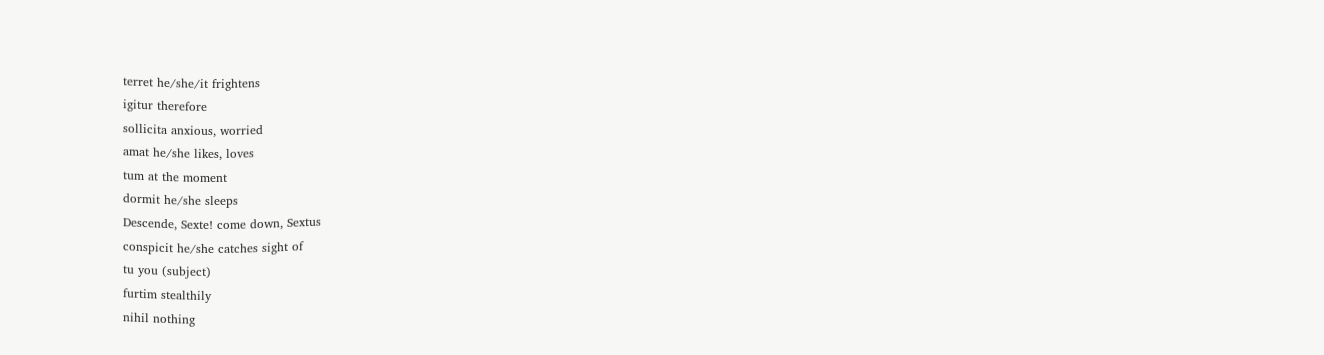terret he/she/it frightens
igitur therefore
sollicita anxious, worried
amat he/she likes, loves
tum at the moment
dormit he/she sleeps
Descende, Sexte! come down, Sextus
conspicit he/she catches sight of
tu you (subject)
furtim stealthily
nihil nothing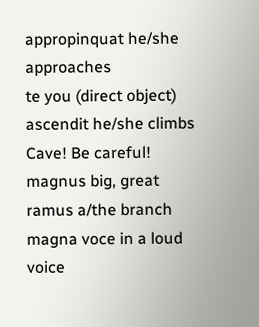appropinquat he/she approaches
te you (direct object)
ascendit he/she climbs
Cave! Be careful!
magnus big, great
ramus a/the branch
magna voce in a loud voice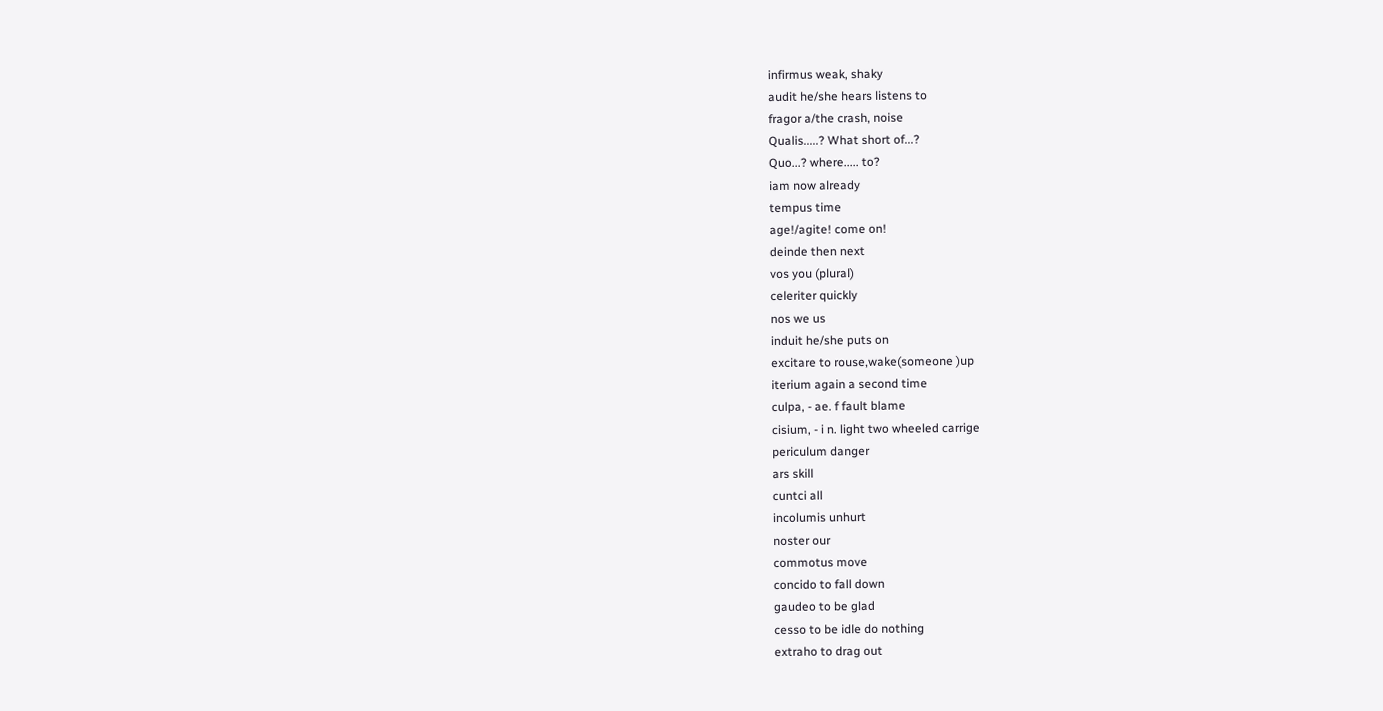infirmus weak, shaky
audit he/she hears listens to
fragor a/the crash, noise
Qualis.....? What short of...?
Quo...? where..... to?
iam now already
tempus time
age!/agite! come on!
deinde then next
vos you (plural)
celeriter quickly
nos we us
induit he/she puts on
excitare to rouse,wake(someone )up
iterium again a second time
culpa, - ae. f fault blame
cisium, - i n. light two wheeled carrige
periculum danger
ars skill
cuntci all
incolumis unhurt
noster our
commotus move
concido to fall down
gaudeo to be glad
cesso to be idle do nothing
extraho to drag out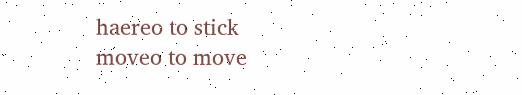haereo to stick
moveo to move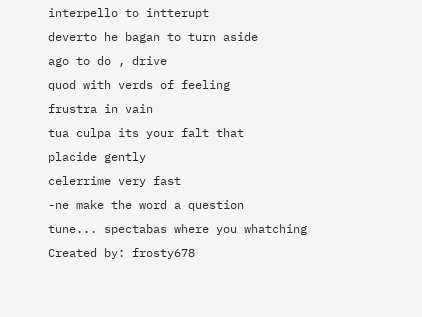interpello to intterupt
deverto he bagan to turn aside
ago to do , drive
quod with verds of feeling
frustra in vain
tua culpa its your falt that
placide gently
celerrime very fast
-ne make the word a question
tune... spectabas where you whatching
Created by: frosty678